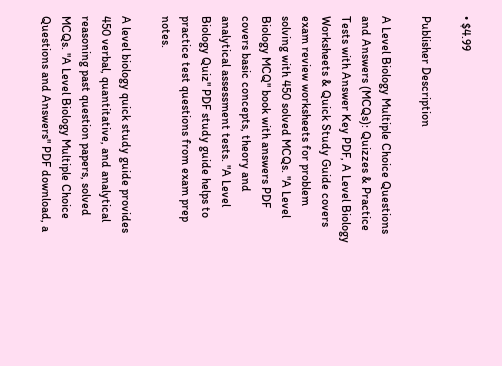• $4.99

Publisher Description

A Level Biology Multiple Choice Questions and Answers (MCQs): Quizzes & Practice Tests with Answer Key PDF, A Level Biology Worksheets & Quick Study Guide covers exam review worksheets for problem solving with 450 solved MCQs. "A Level Biology MCQ" book with answers PDF covers basic concepts, theory and analytical assessment tests. "A Level Biology Quiz" PDF study guide helps to practice test questions from exam prep notes.

A level biology quick study guide provides 450 verbal, quantitative, and analytical reasoning past question papers, solved MCQs. "A Level Biology Multiple Choice Questions and Answers" PDF download, a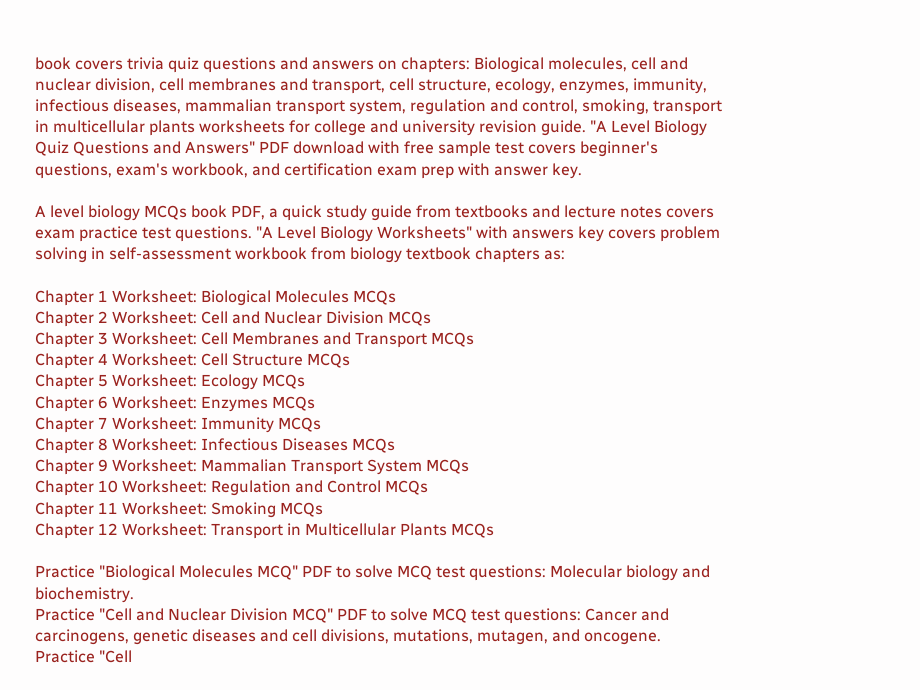book covers trivia quiz questions and answers on chapters: Biological molecules, cell and nuclear division, cell membranes and transport, cell structure, ecology, enzymes, immunity, infectious diseases, mammalian transport system, regulation and control, smoking, transport in multicellular plants worksheets for college and university revision guide. "A Level Biology Quiz Questions and Answers" PDF download with free sample test covers beginner's questions, exam's workbook, and certification exam prep with answer key.

A level biology MCQs book PDF, a quick study guide from textbooks and lecture notes covers exam practice test questions. "A Level Biology Worksheets" with answers key covers problem solving in self-assessment workbook from biology textbook chapters as:

Chapter 1 Worksheet: Biological Molecules MCQs
Chapter 2 Worksheet: Cell and Nuclear Division MCQs
Chapter 3 Worksheet: Cell Membranes and Transport MCQs
Chapter 4 Worksheet: Cell Structure MCQs
Chapter 5 Worksheet: Ecology MCQs
Chapter 6 Worksheet: Enzymes MCQs
Chapter 7 Worksheet: Immunity MCQs
Chapter 8 Worksheet: Infectious Diseases MCQs
Chapter 9 Worksheet: Mammalian Transport System MCQs
Chapter 10 Worksheet: Regulation and Control MCQs
Chapter 11 Worksheet: Smoking MCQs
Chapter 12 Worksheet: Transport in Multicellular Plants MCQs

Practice "Biological Molecules MCQ" PDF to solve MCQ test questions: Molecular biology and biochemistry.
Practice "Cell and Nuclear Division MCQ" PDF to solve MCQ test questions: Cancer and carcinogens, genetic diseases and cell divisions, mutations, mutagen, and oncogene.
Practice "Cell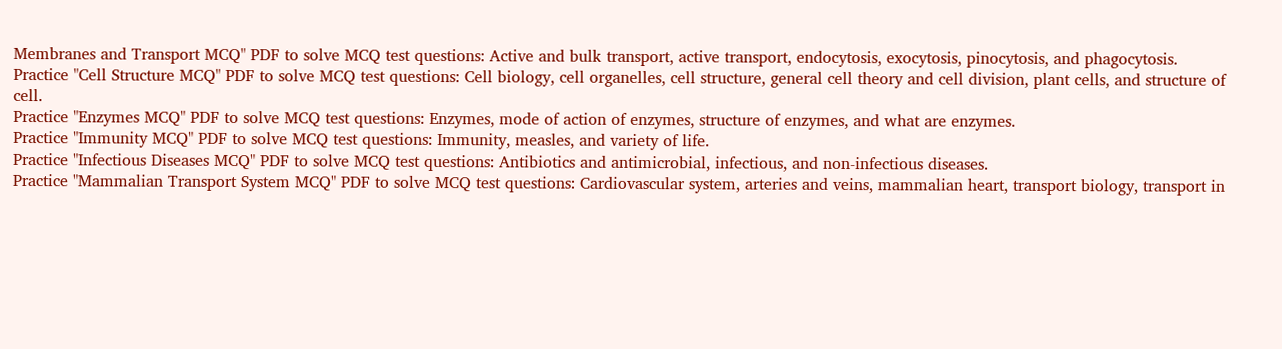Membranes and Transport MCQ" PDF to solve MCQ test questions: Active and bulk transport, active transport, endocytosis, exocytosis, pinocytosis, and phagocytosis.
Practice "Cell Structure MCQ" PDF to solve MCQ test questions: Cell biology, cell organelles, cell structure, general cell theory and cell division, plant cells, and structure of cell.
Practice "Enzymes MCQ" PDF to solve MCQ test questions: Enzymes, mode of action of enzymes, structure of enzymes, and what are enzymes.
Practice "Immunity MCQ" PDF to solve MCQ test questions: Immunity, measles, and variety of life.
Practice "Infectious Diseases MCQ" PDF to solve MCQ test questions: Antibiotics and antimicrobial, infectious, and non-infectious diseases.
Practice "Mammalian Transport System MCQ" PDF to solve MCQ test questions: Cardiovascular system, arteries and veins, mammalian heart, transport biology, transport in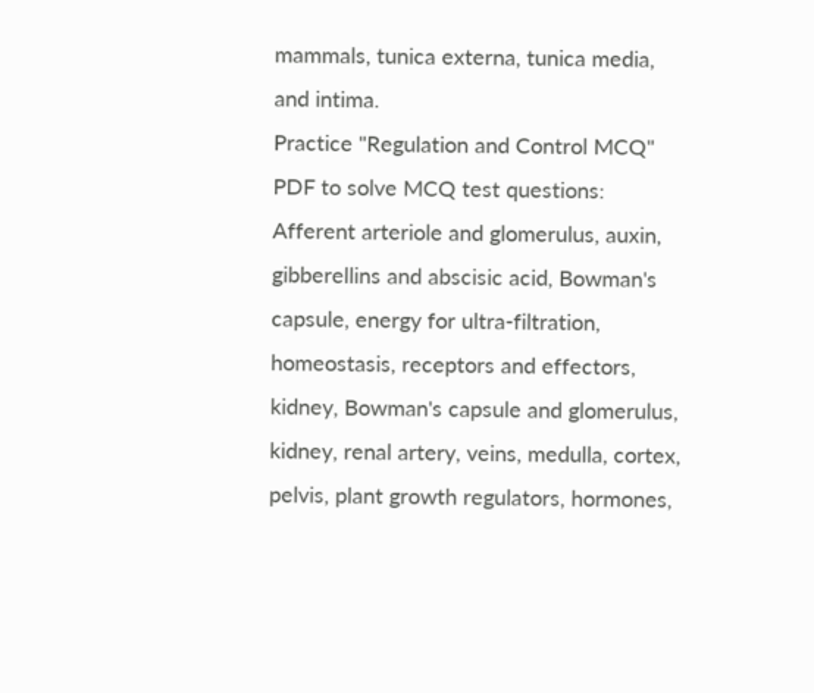mammals, tunica externa, tunica media, and intima.
Practice "Regulation and Control MCQ" PDF to solve MCQ test questions: Afferent arteriole and glomerulus, auxin, gibberellins and abscisic acid, Bowman's capsule, energy for ultra-filtration, homeostasis, receptors and effectors, kidney, Bowman's capsule and glomerulus, kidney, renal artery, veins, medulla, cortex, pelvis, plant growth regulators, hormones,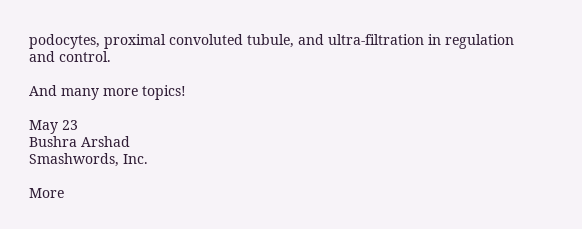podocytes, proximal convoluted tubule, and ultra-filtration in regulation and control.

And many more topics!

May 23
Bushra Arshad
Smashwords, Inc.

More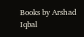Books by Arshad Iqbal